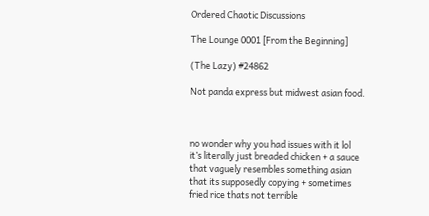Ordered Chaotic Discussions

The Lounge 0001 [From the Beginning]

(The Lazy) #24862

Not panda express but midwest asian food.



no wonder why you had issues with it lol
it’s literally just breaded chicken + a sauce that vaguely resembles something asian that its supposedly copying + sometimes fried rice thats not terrible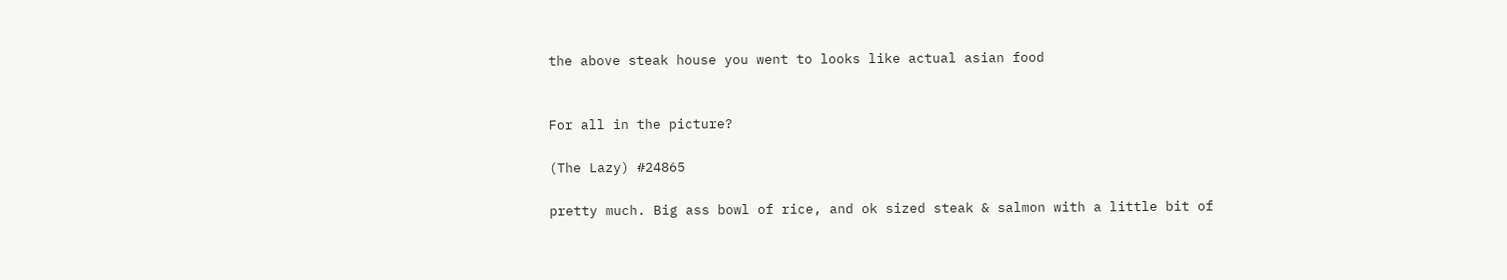the above steak house you went to looks like actual asian food


For all in the picture?

(The Lazy) #24865

pretty much. Big ass bowl of rice, and ok sized steak & salmon with a little bit of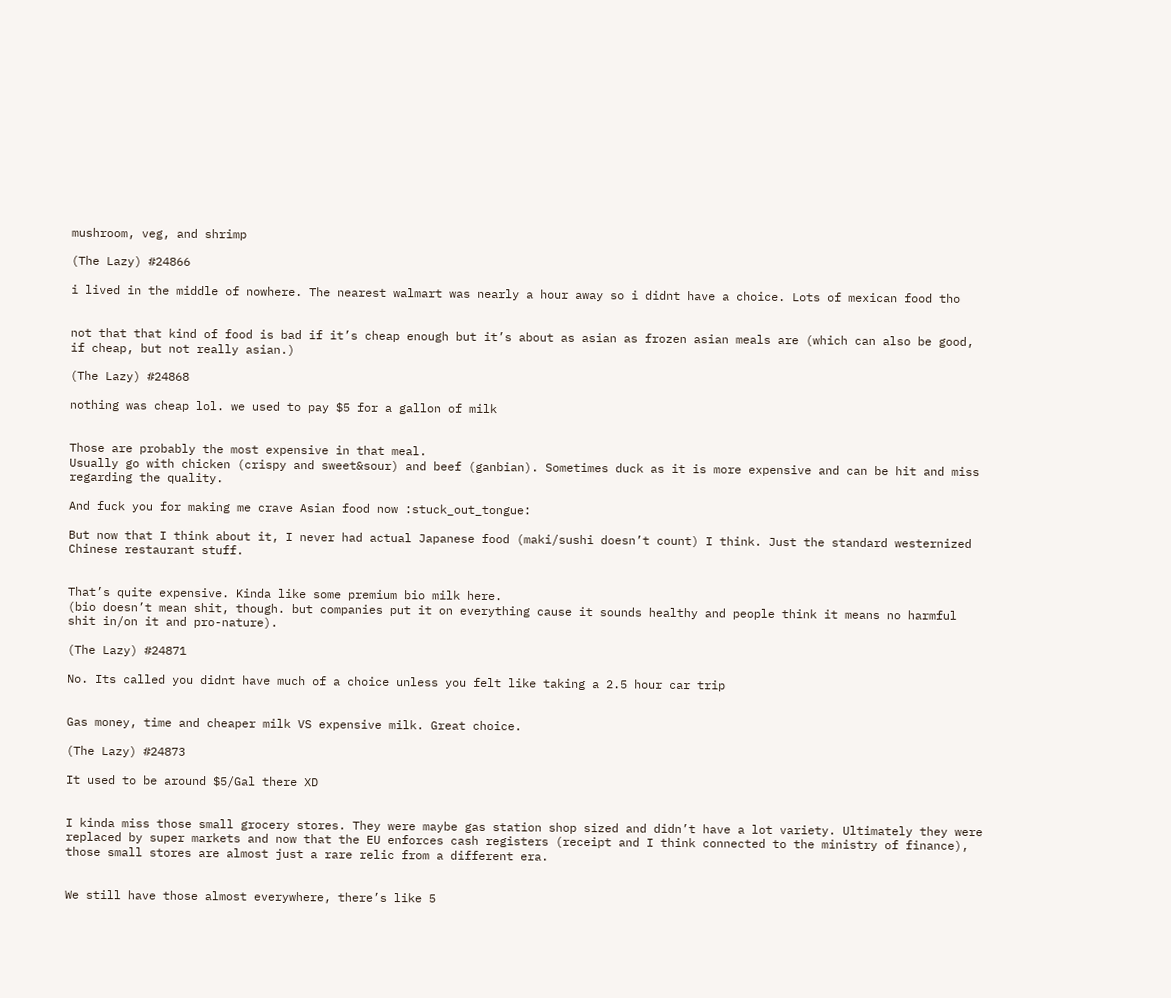mushroom, veg, and shrimp

(The Lazy) #24866

i lived in the middle of nowhere. The nearest walmart was nearly a hour away so i didnt have a choice. Lots of mexican food tho


not that that kind of food is bad if it’s cheap enough but it’s about as asian as frozen asian meals are (which can also be good, if cheap, but not really asian.)

(The Lazy) #24868

nothing was cheap lol. we used to pay $5 for a gallon of milk


Those are probably the most expensive in that meal.
Usually go with chicken (crispy and sweet&sour) and beef (ganbian). Sometimes duck as it is more expensive and can be hit and miss regarding the quality.

And fuck you for making me crave Asian food now :stuck_out_tongue:

But now that I think about it, I never had actual Japanese food (maki/sushi doesn’t count) I think. Just the standard westernized Chinese restaurant stuff.


That’s quite expensive. Kinda like some premium bio milk here.
(bio doesn’t mean shit, though. but companies put it on everything cause it sounds healthy and people think it means no harmful shit in/on it and pro-nature).

(The Lazy) #24871

No. Its called you didnt have much of a choice unless you felt like taking a 2.5 hour car trip


Gas money, time and cheaper milk VS expensive milk. Great choice.

(The Lazy) #24873

It used to be around $5/Gal there XD


I kinda miss those small grocery stores. They were maybe gas station shop sized and didn’t have a lot variety. Ultimately they were replaced by super markets and now that the EU enforces cash registers (receipt and I think connected to the ministry of finance), those small stores are almost just a rare relic from a different era.


We still have those almost everywhere, there’s like 5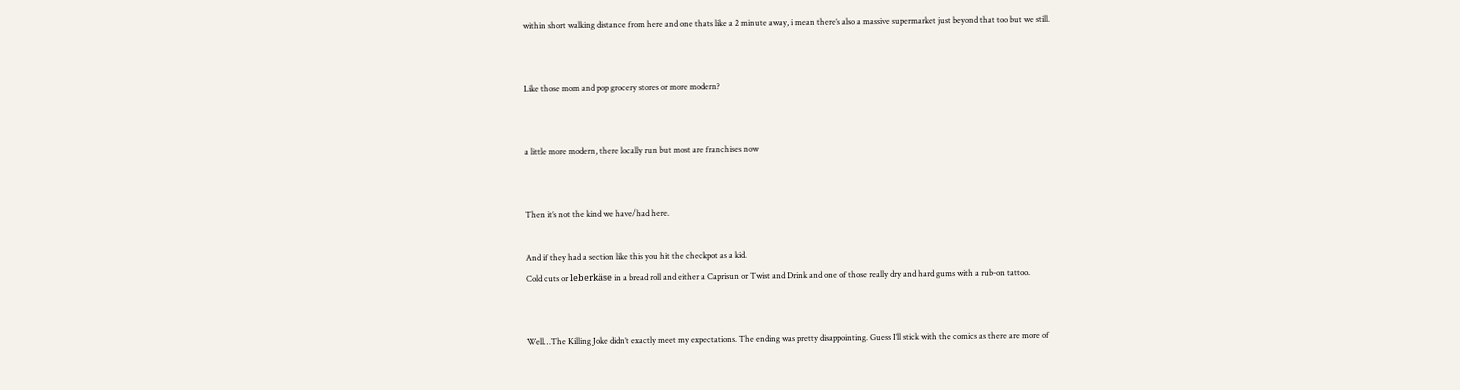within short walking distance from here and one thats like a 2 minute away, i mean there’s also a massive supermarket just beyond that too but we still.


Like those mom and pop grocery stores or more modern?


a little more modern, there locally run but most are franchises now


Then it’s not the kind we have/had here.

And if they had a section like this you hit the checkpot as a kid.
Cold cuts or leberkäse in a bread roll and either a Caprisun or Twist and Drink and one of those really dry and hard gums with a rub-on tattoo.


Well…The Killing Joke didn’t exactly meet my expectations. The ending was pretty disappointing. Guess I’ll stick with the comics as there are more of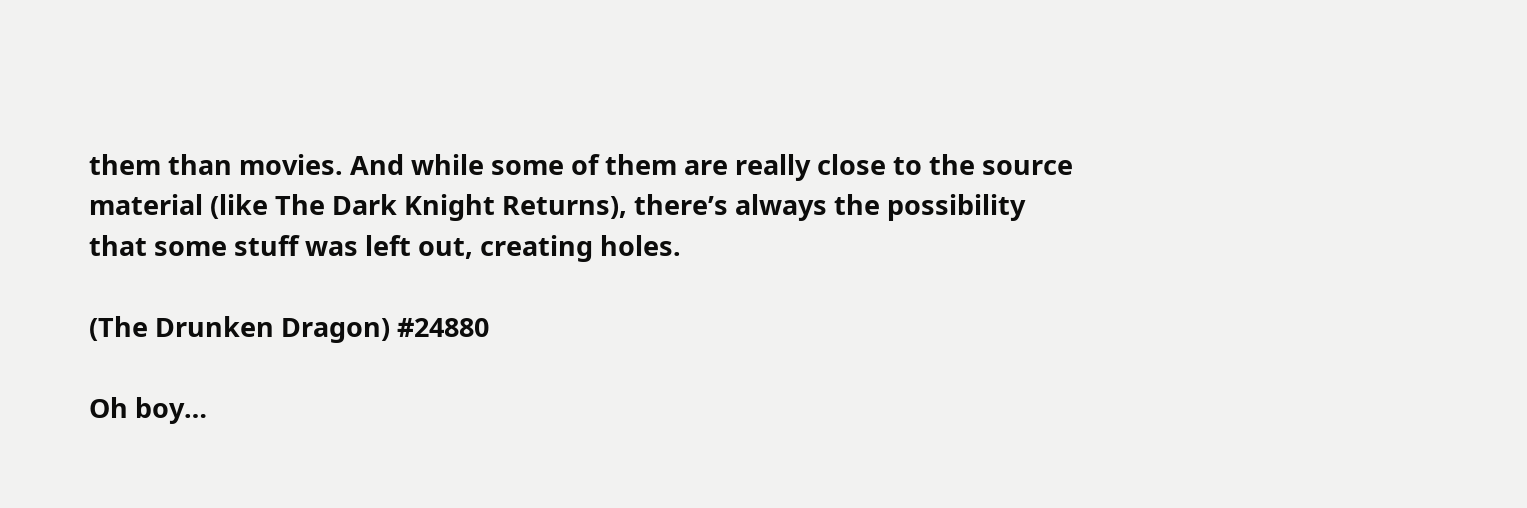them than movies. And while some of them are really close to the source material (like The Dark Knight Returns), there’s always the possibility that some stuff was left out, creating holes.

(The Drunken Dragon) #24880

Oh boy…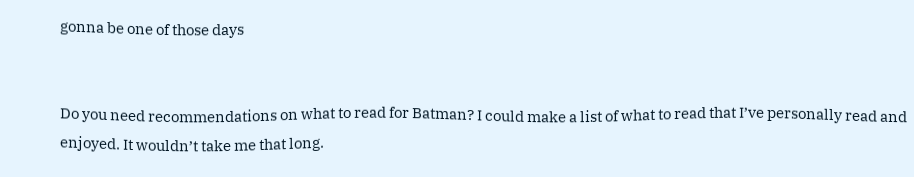gonna be one of those days


Do you need recommendations on what to read for Batman? I could make a list of what to read that I’ve personally read and enjoyed. It wouldn’t take me that long.